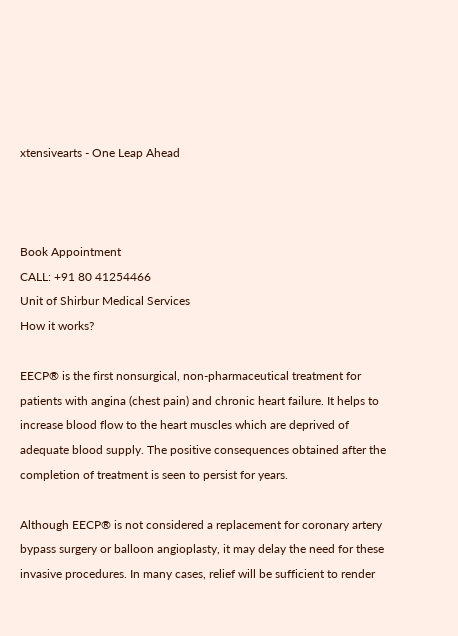xtensivearts - One Leap Ahead



Book Appointment
CALL: +91 80 41254466
Unit of Shirbur Medical Services
How it works?

EECP® is the first nonsurgical, non-pharmaceutical treatment for patients with angina (chest pain) and chronic heart failure. It helps to increase blood flow to the heart muscles which are deprived of adequate blood supply. The positive consequences obtained after the completion of treatment is seen to persist for years.

Although EECP® is not considered a replacement for coronary artery bypass surgery or balloon angioplasty, it may delay the need for these invasive procedures. In many cases, relief will be sufficient to render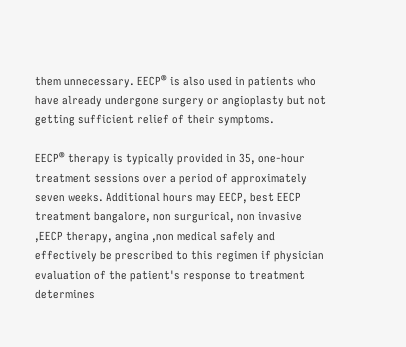them unnecessary. EECP® is also used in patients who have already undergone surgery or angioplasty but not getting sufficient relief of their symptoms.

EECP® therapy is typically provided in 35, one-hour treatment sessions over a period of approximately seven weeks. Additional hours may EECP, best EECP treatment bangalore, non surgurical, non invasive ,EECP therapy, angina ,non medical safely and effectively be prescribed to this regimen if physician evaluation of the patient's response to treatment determines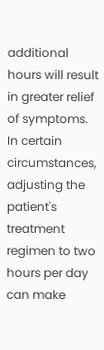additional hours will result in greater relief of symptoms. In certain circumstances, adjusting the patient's treatment regimen to two hours per day can make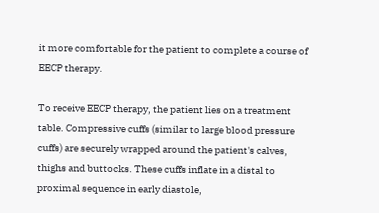it more comfortable for the patient to complete a course of EECP therapy.

To receive EECP therapy, the patient lies on a treatment table. Compressive cuffs (similar to large blood pressure cuffs) are securely wrapped around the patient's calves, thighs and buttocks. These cuffs inflate in a distal to proximal sequence in early diastole,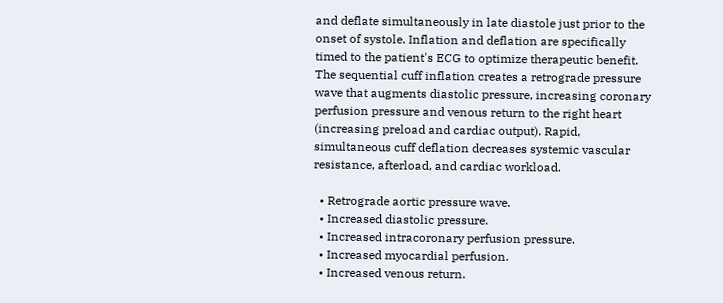and deflate simultaneously in late diastole just prior to the onset of systole. Inflation and deflation are specifically timed to the patient's ECG to optimize therapeutic benefit. The sequential cuff inflation creates a retrograde pressure wave that augments diastolic pressure, increasing coronary perfusion pressure and venous return to the right heart (increasing preload and cardiac output). Rapid, simultaneous cuff deflation decreases systemic vascular resistance, afterload, and cardiac workload.

  • Retrograde aortic pressure wave.
  • Increased diastolic pressure.
  • Increased intracoronary perfusion pressure.
  • Increased myocardial perfusion.
  • Increased venous return.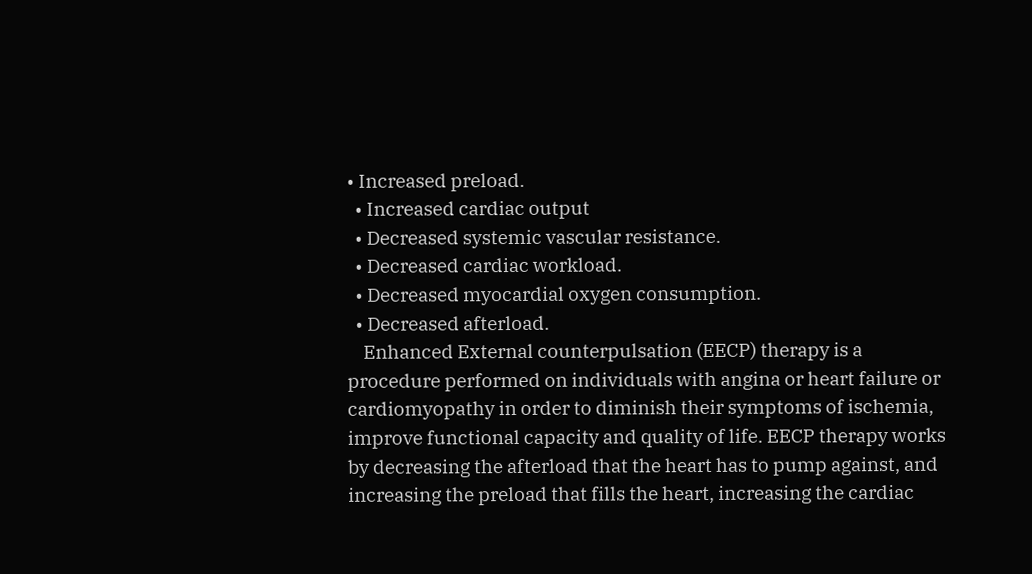• Increased preload.
  • Increased cardiac output
  • Decreased systemic vascular resistance.
  • Decreased cardiac workload.
  • Decreased myocardial oxygen consumption.
  • Decreased afterload.
    Enhanced External counterpulsation (EECP) therapy is a procedure performed on individuals with angina or heart failure or cardiomyopathy in order to diminish their symptoms of ischemia, improve functional capacity and quality of life. EECP therapy works by decreasing the afterload that the heart has to pump against, and increasing the preload that fills the heart, increasing the cardiac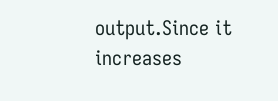output.Since it increases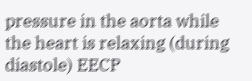pressure in the aorta while the heart is relaxing (during diastole) EECP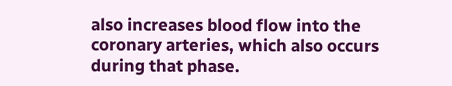also increases blood flow into the coronary arteries, which also occurs during that phase.